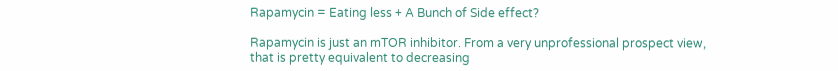Rapamycin = Eating less + A Bunch of Side effect?

Rapamycin is just an mTOR inhibitor. From a very unprofessional prospect view, that is pretty equivalent to decreasing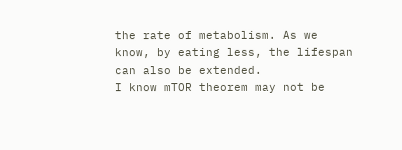the rate of metabolism. As we know, by eating less, the lifespan can also be extended.
I know mTOR theorem may not be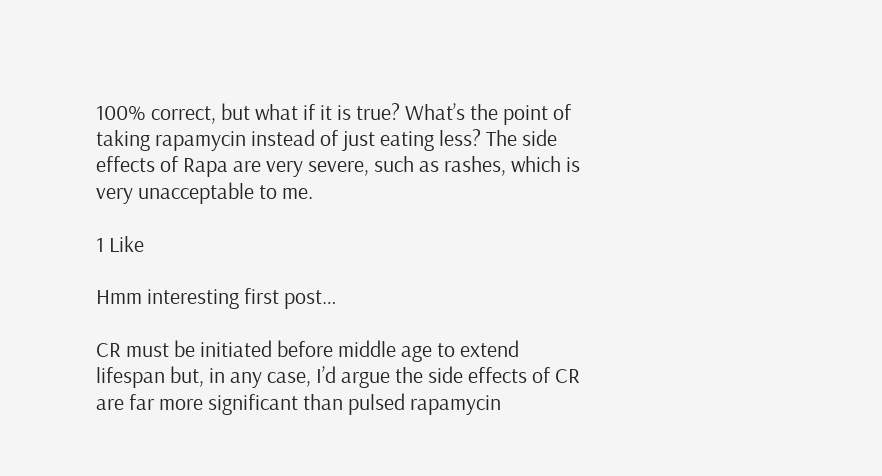100% correct, but what if it is true? What’s the point of taking rapamycin instead of just eating less? The side effects of Rapa are very severe, such as rashes, which is very unacceptable to me.

1 Like

Hmm interesting first post…

CR must be initiated before middle age to extend lifespan but, in any case, I’d argue the side effects of CR are far more significant than pulsed rapamycin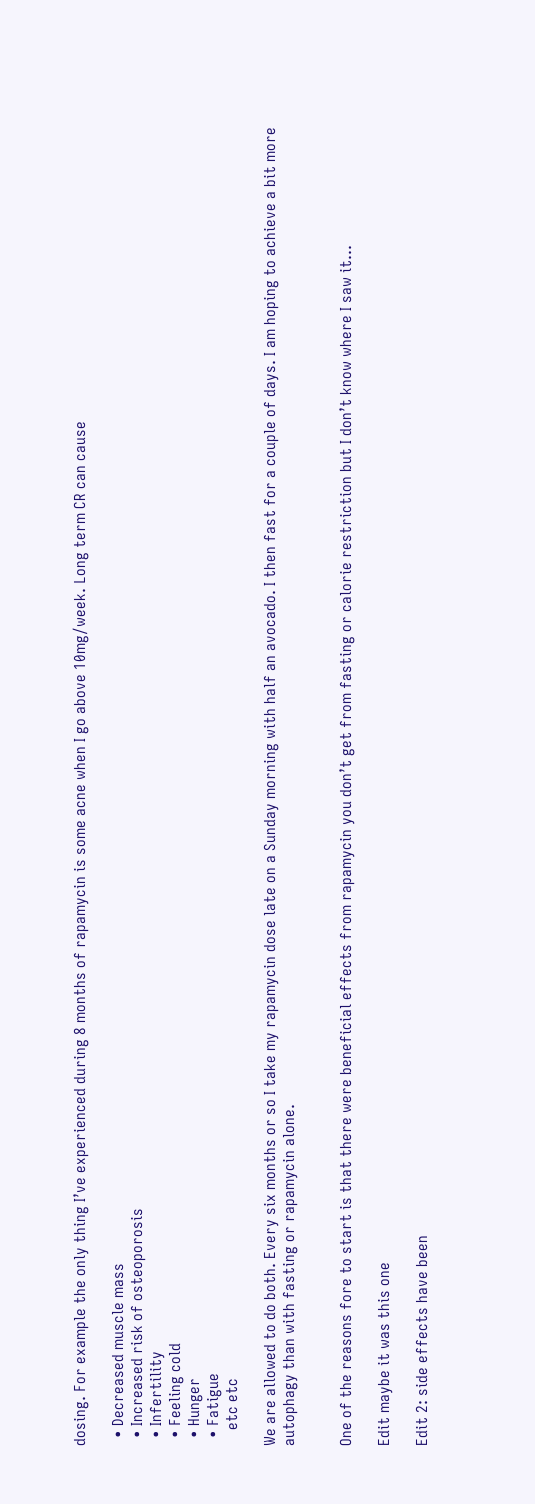dosing. For example the only thing I’ve experienced during 8 months of rapamycin is some acne when I go above 10mg/week. Long term CR can cause

  • Decreased muscle mass
  • Increased risk of osteoporosis
  • Infertility
  • Feeling cold
  • Hunger
  • Fatigue
    etc etc

We are allowed to do both. Every six months or so I take my rapamycin dose late on a Sunday morning with half an avocado. I then fast for a couple of days. I am hoping to achieve a bit more autophagy than with fasting or rapamycin alone.


One of the reasons fore to start is that there were beneficial effects from rapamycin you don’t get from fasting or calorie restriction but I don’t know where I saw it…

Edit maybe it was this one

Edit 2: side effects have been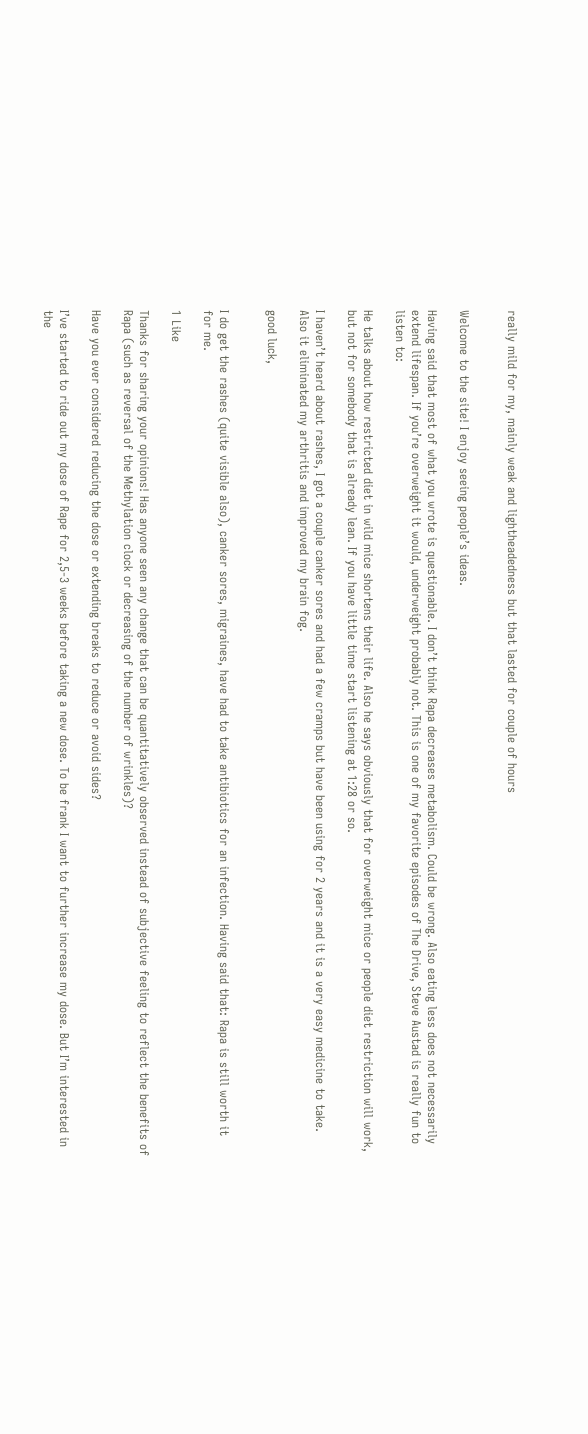really mild for my, mainly weak and lightheadedness but that lasted for couple of hours


Welcome to the site! I enjoy seeing people’s ideas.

Having said that most of what you wrote is questionable. I don’t think Rapa decreases metabolism. Could be wrong. Also eating less does not necessarily extend lifespan. If you’re overweight it would, underweight probably not. This is one of my favorite episodes of The Drive, Steve Austad is really fun to listen to:

He talks about how restricted diet in wild mice shortens their life. Also he says obviously that for overweight mice or people diet restriction will work, but not for somebody that is already lean. If you have little time start listening at 1:28 or so.

I haven’t heard about rashes, I got a couple canker sores and had a few cramps but have been using for 2 years and it is a very easy medicine to take. Also it eliminated my arthritis and improved my brain fog.

good luck,


I do get the rashes (quite visible also), canker sores, migraines, have had to take antibiotics for an infection. Having said that: Rapa is still worth it for me.

1 Like

Thanks for sharing your opinions! Has anyone seen any change that can be quantitatively observed instead of subjective feeling to reflect the benefits of Rapa (such as reversal of the Methylation clock or decreasing of the number of wrinkles)?

Have you ever considered reducing the dose or extending breaks to reduce or avoid sides?

I’ve started to ride out my dose of Rape for 2,5-3 weeks before taking a new dose. To be frank I want to further increase my dose. But I’m interested in the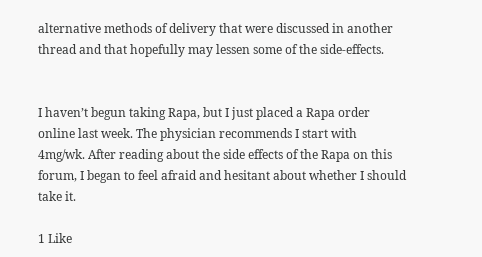alternative methods of delivery that were discussed in another thread and that hopefully may lessen some of the side-effects.


I haven’t begun taking Rapa, but I just placed a Rapa order online last week. The physician recommends I start with 4mg/wk. After reading about the side effects of the Rapa on this forum, I began to feel afraid and hesitant about whether I should take it.

1 Like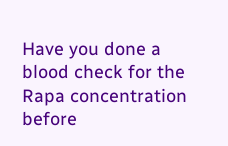Have you done a blood check for the Rapa concentration before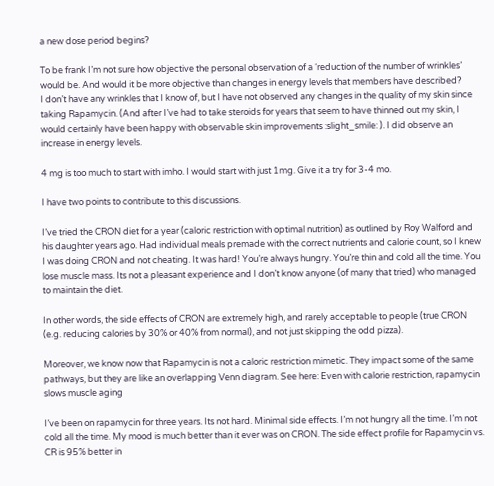a new dose period begins?

To be frank I’m not sure how objective the personal observation of a ‘reduction of the number of wrinkles’ would be. And would it be more objective than changes in energy levels that members have described?
I don’t have any wrinkles that I know of, but I have not observed any changes in the quality of my skin since taking Rapamycin. (And after I’ve had to take steroids for years that seem to have thinned out my skin, I would certainly have been happy with observable skin improvements :slight_smile: ). I did observe an increase in energy levels.

4 mg is too much to start with imho. I would start with just 1mg. Give it a try for 3-4 mo.

I have two points to contribute to this discussions.

I’ve tried the CRON diet for a year (caloric restriction with optimal nutrition) as outlined by Roy Walford and his daughter years ago. Had individual meals premade with the correct nutrients and calorie count, so I knew I was doing CRON and not cheating. It was hard! You’re always hungry. You’re thin and cold all the time. You lose muscle mass. Its not a pleasant experience and I don’t know anyone (of many that tried) who managed to maintain the diet.

In other words, the side effects of CRON are extremely high, and rarely acceptable to people (true CRON (e.g. reducing calories by 30% or 40% from normal), and not just skipping the odd pizza).

Moreover, we know now that Rapamycin is not a caloric restriction mimetic. They impact some of the same pathways, but they are like an overlapping Venn diagram. See here: Even with calorie restriction, rapamycin slows muscle aging

I’ve been on rapamycin for three years. Its not hard. Minimal side effects. I’m not hungry all the time. I’m not cold all the time. My mood is much better than it ever was on CRON. The side effect profile for Rapamycin vs. CR is 95% better in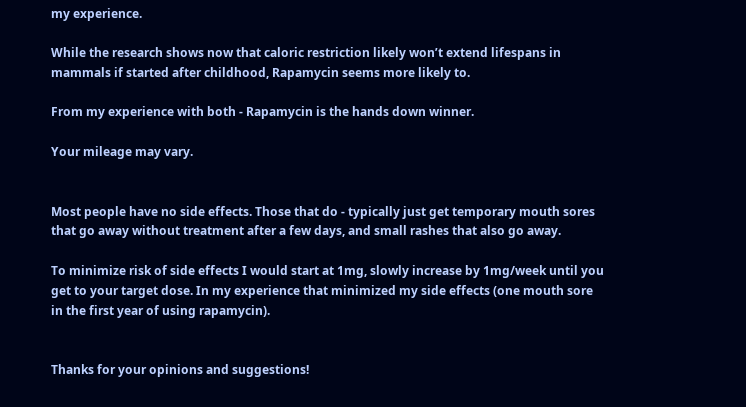my experience.

While the research shows now that caloric restriction likely won’t extend lifespans in mammals if started after childhood, Rapamycin seems more likely to.

From my experience with both - Rapamycin is the hands down winner.

Your mileage may vary.


Most people have no side effects. Those that do - typically just get temporary mouth sores that go away without treatment after a few days, and small rashes that also go away.

To minimize risk of side effects I would start at 1mg, slowly increase by 1mg/week until you get to your target dose. In my experience that minimized my side effects (one mouth sore in the first year of using rapamycin).


Thanks for your opinions and suggestions!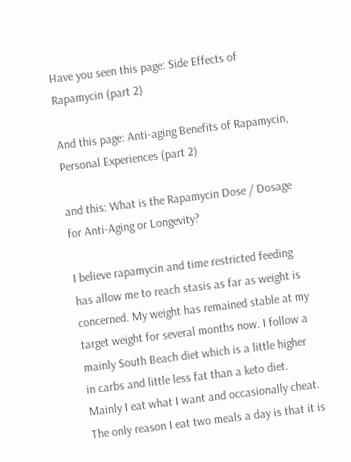Have you seen this page: Side Effects of Rapamycin (part 2)

And this page: Anti-aging Benefits of Rapamycin, Personal Experiences (part 2)

and this: What is the Rapamycin Dose / Dosage for Anti-Aging or Longevity?

I believe rapamycin and time restricted feeding has allow me to reach stasis as far as weight is concerned. My weight has remained stable at my target weight for several months now. I follow a mainly South Beach diet which is a little higher in carbs and little less fat than a keto diet. Mainly I eat what I want and occasionally cheat. The only reason I eat two meals a day is that it is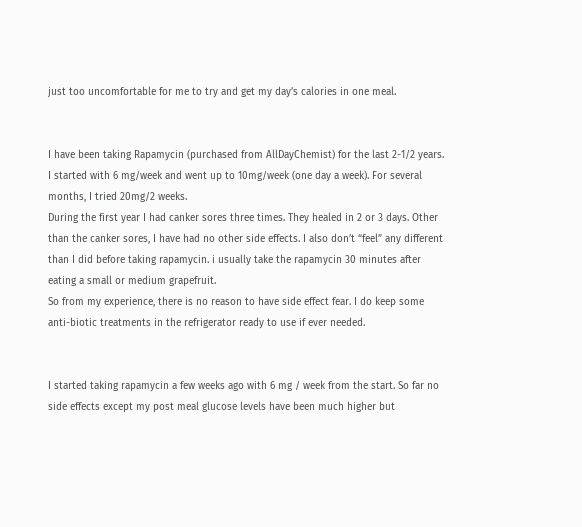just too uncomfortable for me to try and get my day’s calories in one meal.


I have been taking Rapamycin (purchased from AllDayChemist) for the last 2-1/2 years. I started with 6 mg/week and went up to 10mg/week (one day a week). For several months, I tried 20mg/2 weeks.
During the first year I had canker sores three times. They healed in 2 or 3 days. Other than the canker sores, I have had no other side effects. I also don’t “feel” any different than I did before taking rapamycin. i usually take the rapamycin 30 minutes after eating a small or medium grapefruit.
So from my experience, there is no reason to have side effect fear. I do keep some anti-biotic treatments in the refrigerator ready to use if ever needed.


I started taking rapamycin a few weeks ago with 6 mg / week from the start. So far no side effects except my post meal glucose levels have been much higher but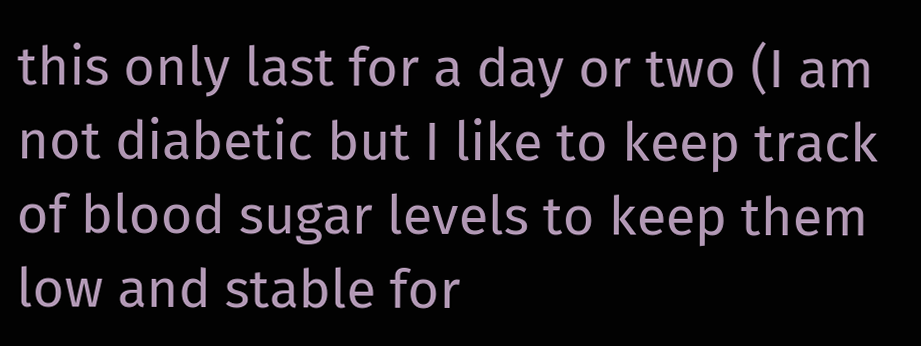this only last for a day or two (I am not diabetic but I like to keep track of blood sugar levels to keep them low and stable for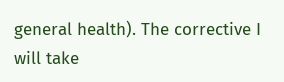general health). The corrective I will take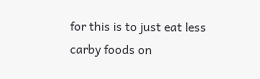for this is to just eat less carby foods on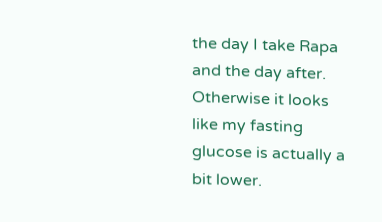the day I take Rapa and the day after. Otherwise it looks like my fasting glucose is actually a bit lower.